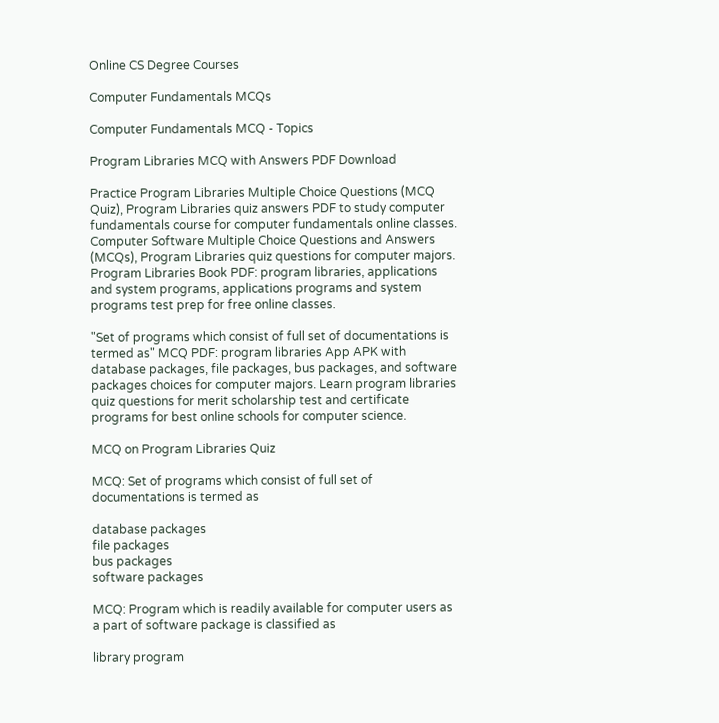Online CS Degree Courses

Computer Fundamentals MCQs

Computer Fundamentals MCQ - Topics

Program Libraries MCQ with Answers PDF Download

Practice Program Libraries Multiple Choice Questions (MCQ Quiz), Program Libraries quiz answers PDF to study computer fundamentals course for computer fundamentals online classes. Computer Software Multiple Choice Questions and Answers (MCQs), Program Libraries quiz questions for computer majors. Program Libraries Book PDF: program libraries, applications and system programs, applications programs and system programs test prep for free online classes.

"Set of programs which consist of full set of documentations is termed as" MCQ PDF: program libraries App APK with database packages, file packages, bus packages, and software packages choices for computer majors. Learn program libraries quiz questions for merit scholarship test and certificate programs for best online schools for computer science.

MCQ on Program Libraries Quiz

MCQ: Set of programs which consist of full set of documentations is termed as

database packages
file packages
bus packages
software packages

MCQ: Program which is readily available for computer users as a part of software package is classified as

library program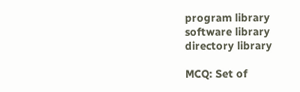program library
software library
directory library

MCQ: Set of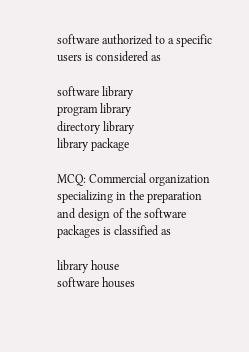software authorized to a specific users is considered as

software library
program library
directory library
library package

MCQ: Commercial organization specializing in the preparation and design of the software packages is classified as

library house
software houses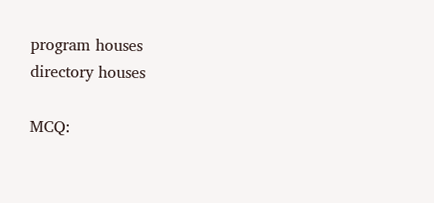program houses
directory houses

MCQ: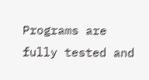Programs are fully tested and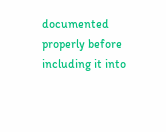documented properly before including it into